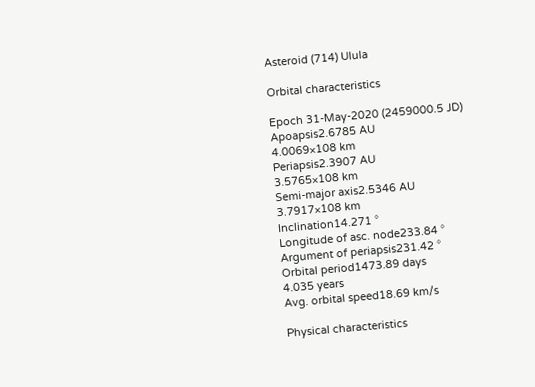Asteroid (714) Ulula

Orbital characteristics

Epoch 31-May-2020 (2459000.5 JD)
Apoapsis2.6785 AU
4.0069×108 km
Periapsis2.3907 AU
3.5765×108 km
Semi-major axis2.5346 AU
3.7917×108 km
Inclination14.271 °
Longitude of asc. node233.84 °
Argument of periapsis231.42 °
Orbital period1473.89 days
4.035 years
Avg. orbital speed18.69 km/s

Physical characteristics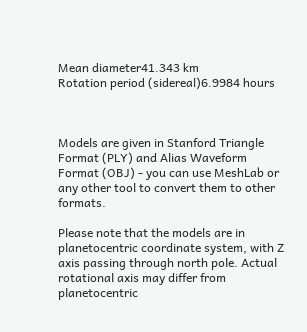Mean diameter41.343 km
Rotation period (sidereal)6.9984 hours



Models are given in Stanford Triangle Format (PLY) and Alias Waveform Format (OBJ) - you can use MeshLab or any other tool to convert them to other formats.

Please note that the models are in planetocentric coordinate system, with Z axis passing through north pole. Actual rotational axis may differ from planetocentric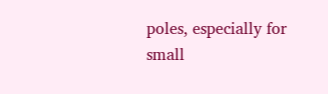poles, especially for small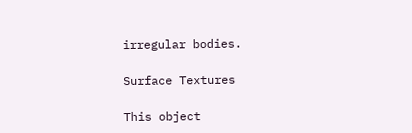irregular bodies.

Surface Textures

This object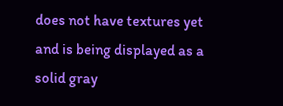does not have textures yet and is being displayed as a solid gray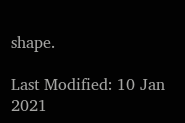shape.

Last Modified: 10 Jan 2021